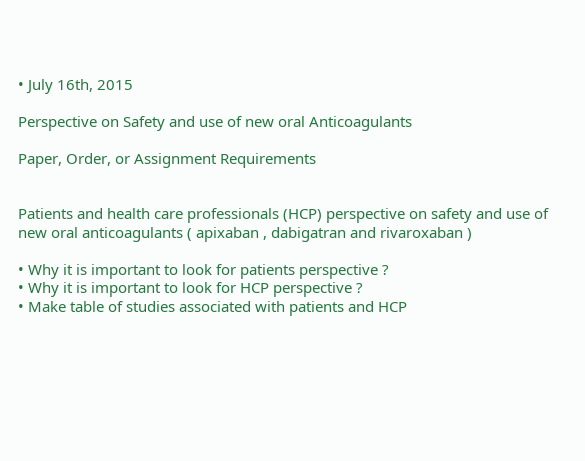• July 16th, 2015

Perspective on Safety and use of new oral Anticoagulants

Paper, Order, or Assignment Requirements


Patients and health care professionals (HCP) perspective on safety and use of new oral anticoagulants ( apixaban , dabigatran and rivaroxaban )

• Why it is important to look for patients perspective ?
• Why it is important to look for HCP perspective ?
• Make table of studies associated with patients and HCP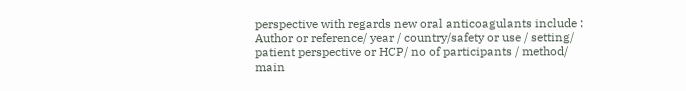perspective with regards new oral anticoagulants include :
Author or reference/ year / country/safety or use / setting/ patient perspective or HCP/ no of participants / method/ main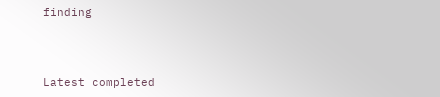finding



Latest completed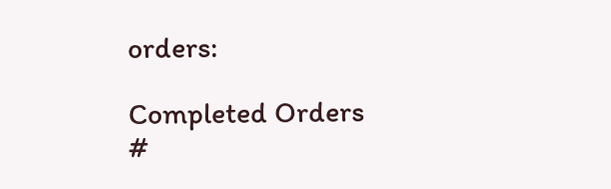orders:

Completed Orders
#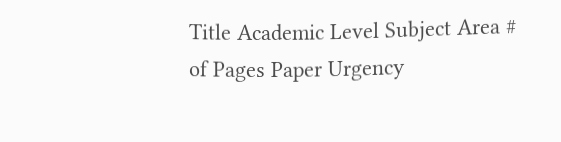Title Academic Level Subject Area # of Pages Paper Urgency